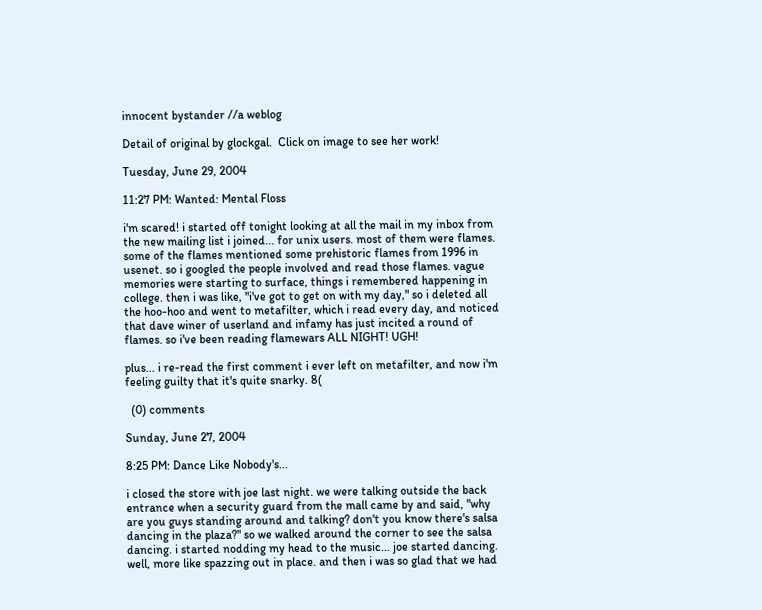innocent bystander //a weblog

Detail of original by glockgal.  Click on image to see her work!

Tuesday, June 29, 2004

11:27 PM: Wanted: Mental Floss

i'm scared! i started off tonight looking at all the mail in my inbox from the new mailing list i joined... for unix users. most of them were flames. some of the flames mentioned some prehistoric flames from 1996 in usenet. so i googled the people involved and read those flames. vague memories were starting to surface, things i remembered happening in college. then i was like, "i've got to get on with my day," so i deleted all the hoo-hoo and went to metafilter, which i read every day, and noticed that dave winer of userland and infamy has just incited a round of flames. so i've been reading flamewars ALL NIGHT! UGH!

plus... i re-read the first comment i ever left on metafilter, and now i'm feeling guilty that it's quite snarky. 8(

  (0) comments

Sunday, June 27, 2004

8:25 PM: Dance Like Nobody's...

i closed the store with joe last night. we were talking outside the back entrance when a security guard from the mall came by and said, "why are you guys standing around and talking? don't you know there's salsa dancing in the plaza?" so we walked around the corner to see the salsa dancing. i started nodding my head to the music... joe started dancing. well, more like spazzing out in place. and then i was so glad that we had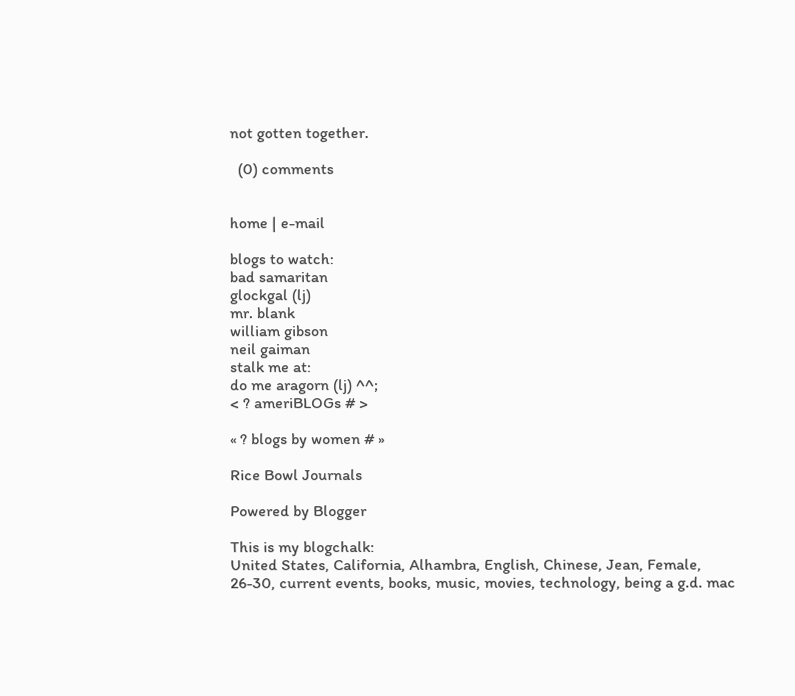not gotten together.

  (0) comments


home | e-mail

blogs to watch:
bad samaritan
glockgal (lj)
mr. blank
william gibson
neil gaiman
stalk me at:
do me aragorn (lj) ^^;
< ? ameriBLOGs # >

« ? blogs by women # »

Rice Bowl Journals

Powered by Blogger

This is my blogchalk:
United States, California, Alhambra, English, Chinese, Jean, Female, 26-30, current events, books, music, movies, technology, being a g.d. mac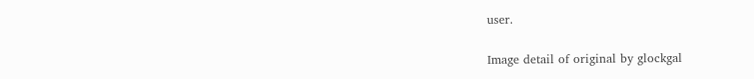user.

Image detail of original by glockgal